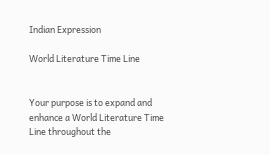Indian Expression

World Literature Time Line


Your purpose is to expand and enhance a World Literature Time Line throughout the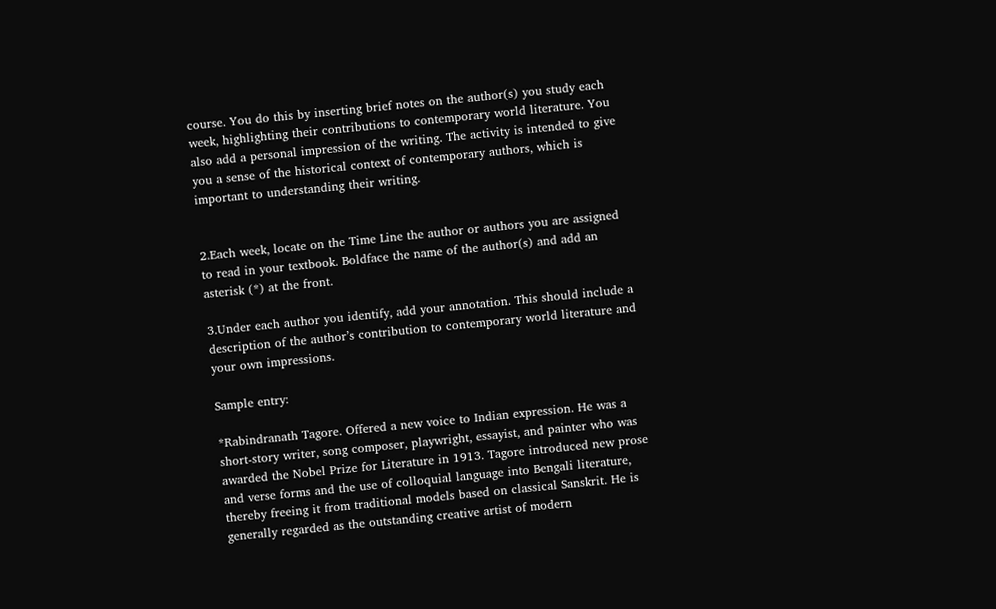course. You do this by inserting brief notes on the author(s) you study each week, highlighting their contributions to contemporary world literature. You also add a personal impression of the writing. The activity is intended to give you a sense of the historical context of contemporary authors, which is important to understanding their writing.


2.Each week, locate on the Time Line the author or authors you are assigned to read in your textbook. Boldface the name of the author(s) and add an asterisk (*) at the front.

3.Under each author you identify, add your annotation. This should include a description of the author’s contribution to contemporary world literature and your own impressions.

Sample entry:

*Rabindranath Tagore. Offered a new voice to Indian expression. He was a short-story writer, song composer, playwright, essayist, and painter who was awarded the Nobel Prize for Literature in 1913. Tagore introduced new prose and verse forms and the use of colloquial language into Bengali literature, thereby freeing it from traditional models based on classical Sanskrit. He is generally regarded as the outstanding creative artist of modern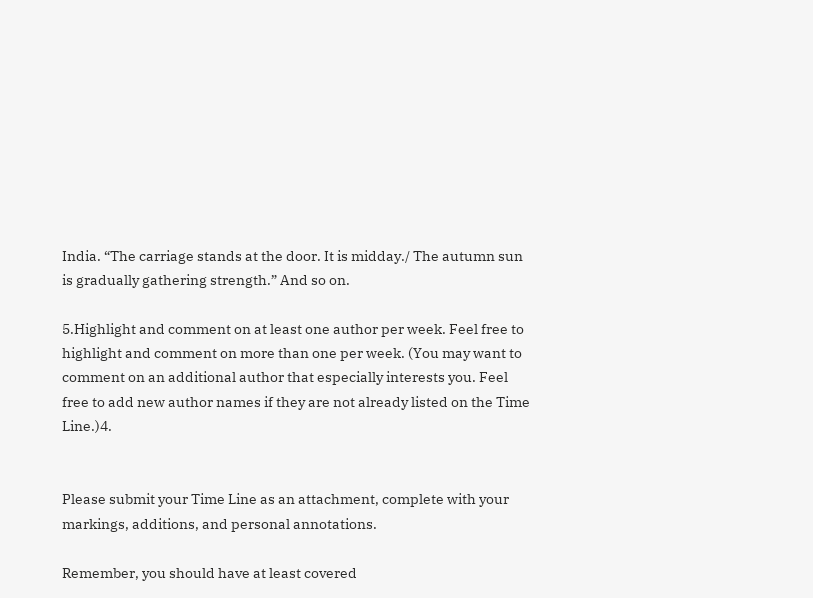India. “The carriage stands at the door. It is midday./ The autumn sun is gradually gathering strength.” And so on.

5.Highlight and comment on at least one author per week. Feel free to highlight and comment on more than one per week. (You may want to comment on an additional author that especially interests you. Feel free to add new author names if they are not already listed on the Time Line.)4.


Please submit your Time Line as an attachment, complete with your markings, additions, and personal annotations.

Remember, you should have at least covered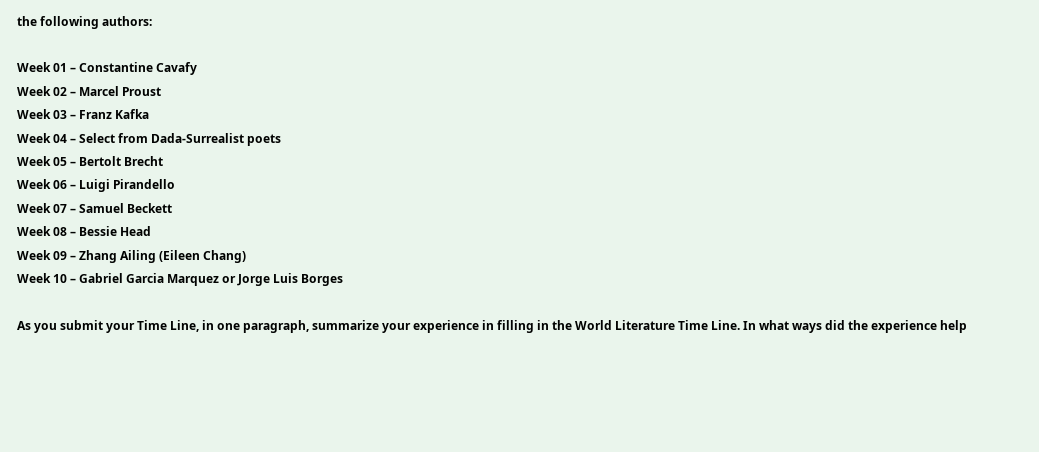the following authors:

Week 01 – Constantine Cavafy
Week 02 – Marcel Proust
Week 03 – Franz Kafka
Week 04 – Select from Dada-Surrealist poets
Week 05 – Bertolt Brecht
Week 06 – Luigi Pirandello
Week 07 – Samuel Beckett
Week 08 – Bessie Head
Week 09 – Zhang Ailing (Eileen Chang)
Week 10 – Gabriel Garcia Marquez or Jorge Luis Borges

As you submit your Time Line, in one paragraph, summarize your experience in filling in the World Literature Time Line. In what ways did the experience help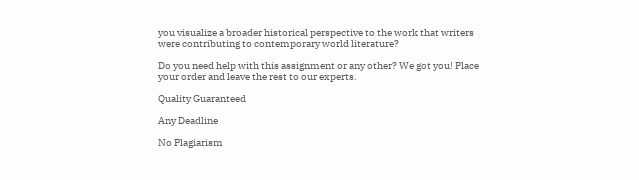you visualize a broader historical perspective to the work that writers were contributing to contemporary world literature?

Do you need help with this assignment or any other? We got you! Place your order and leave the rest to our experts.

Quality Guaranteed

Any Deadline

No Plagiarism